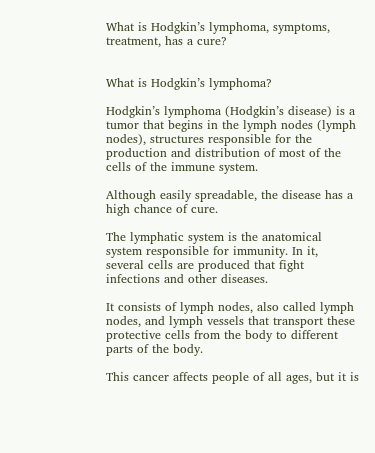What is Hodgkin’s lymphoma, symptoms, treatment, has a cure?


What is Hodgkin’s lymphoma?

Hodgkin’s lymphoma (Hodgkin’s disease) is a tumor that begins in the lymph nodes (lymph nodes), structures responsible for the production and distribution of most of the cells of the immune system.

Although easily spreadable, the disease has a high chance of cure.

The lymphatic system is the anatomical system responsible for immunity. In it, several cells are produced that fight infections and other diseases.

It consists of lymph nodes, also called lymph nodes, and lymph vessels that transport these protective cells from the body to different parts of the body.

This cancer affects people of all ages, but it is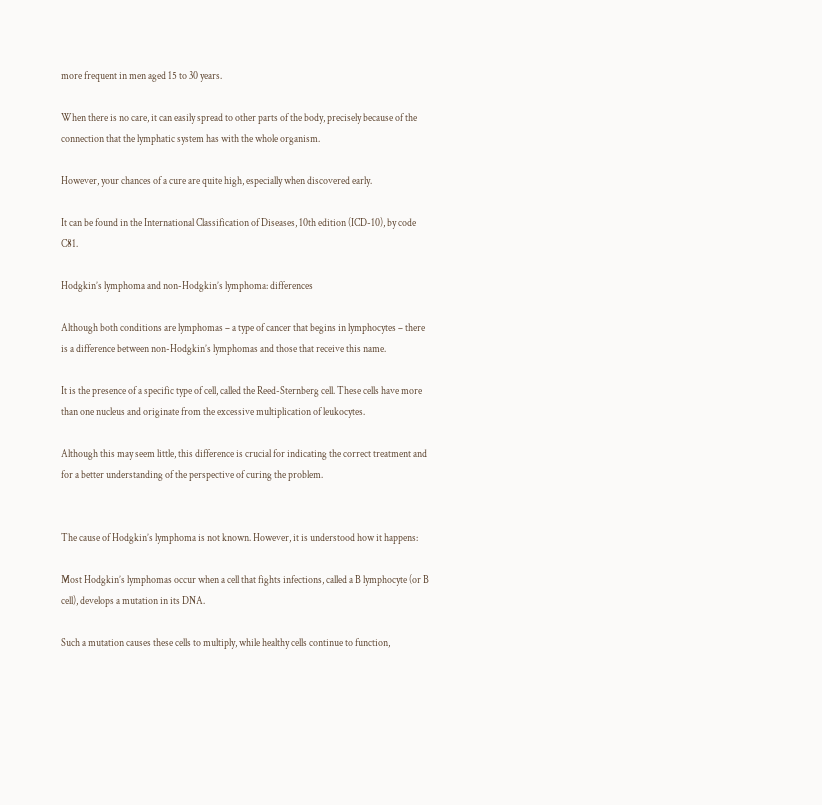more frequent in men aged 15 to 30 years.

When there is no care, it can easily spread to other parts of the body, precisely because of the connection that the lymphatic system has with the whole organism.

However, your chances of a cure are quite high, especially when discovered early.

It can be found in the International Classification of Diseases, 10th edition (ICD-10), by code C81.

Hodgkin’s lymphoma and non-Hodgkin’s lymphoma: differences

Although both conditions are lymphomas – a type of cancer that begins in lymphocytes – there is a difference between non-Hodgkin’s lymphomas and those that receive this name.

It is the presence of a specific type of cell, called the Reed-Sternberg cell. These cells have more than one nucleus and originate from the excessive multiplication of leukocytes.

Although this may seem little, this difference is crucial for indicating the correct treatment and for a better understanding of the perspective of curing the problem.


The cause of Hodgkin’s lymphoma is not known. However, it is understood how it happens:

Most Hodgkin’s lymphomas occur when a cell that fights infections, called a B lymphocyte (or B cell), develops a mutation in its DNA.

Such a mutation causes these cells to multiply, while healthy cells continue to function,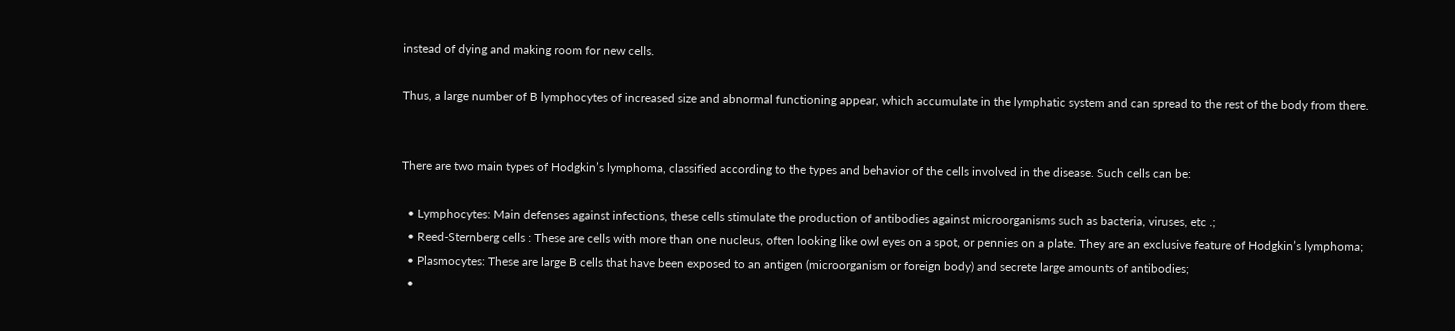instead of dying and making room for new cells.

Thus, a large number of B lymphocytes of increased size and abnormal functioning appear, which accumulate in the lymphatic system and can spread to the rest of the body from there.


There are two main types of Hodgkin’s lymphoma, classified according to the types and behavior of the cells involved in the disease. Such cells can be:

  • Lymphocytes: Main defenses against infections, these cells stimulate the production of antibodies against microorganisms such as bacteria, viruses, etc .;
  • Reed-Sternberg cells : These are cells with more than one nucleus, often looking like owl eyes on a spot, or pennies on a plate. They are an exclusive feature of Hodgkin’s lymphoma;
  • Plasmocytes: These are large B cells that have been exposed to an antigen (microorganism or foreign body) and secrete large amounts of antibodies;
  •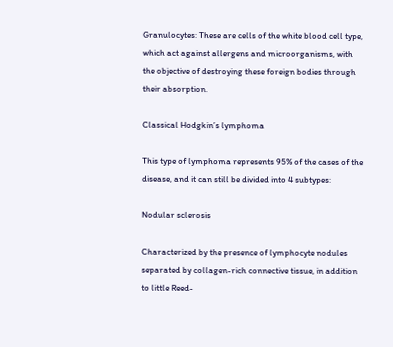Granulocytes: These are cells of the white blood cell type, which act against allergens and microorganisms, with the objective of destroying these foreign bodies through their absorption.

Classical Hodgkin’s lymphoma

This type of lymphoma represents 95% of the cases of the disease, and it can still be divided into 4 subtypes:

Nodular sclerosis

Characterized by the presence of lymphocyte nodules separated by collagen-rich connective tissue, in addition to little Reed-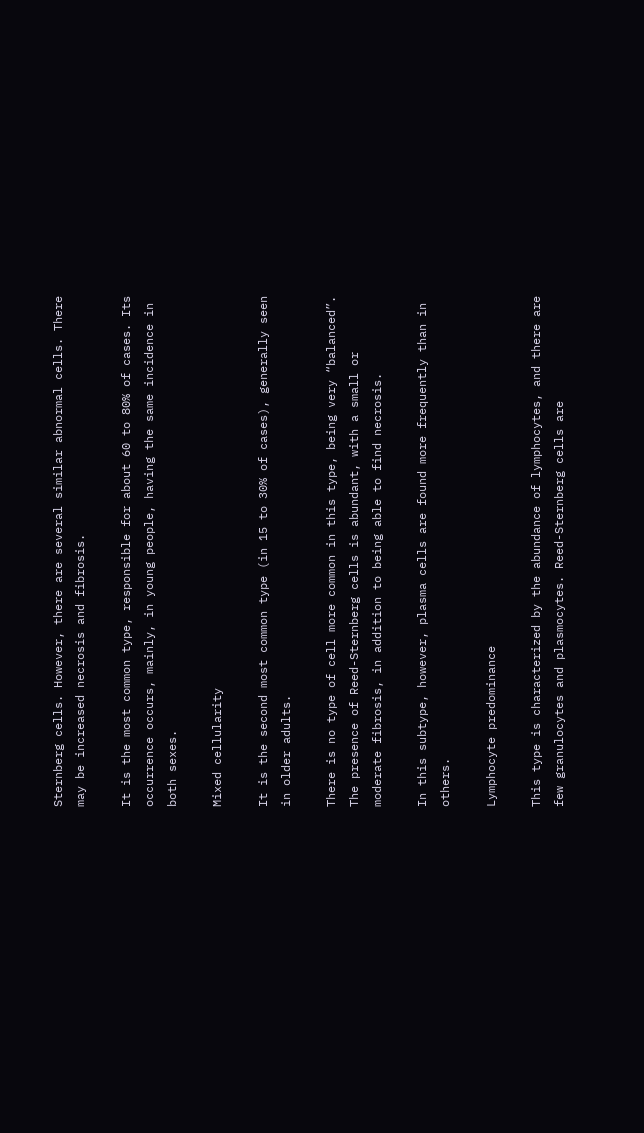Sternberg cells. However, there are several similar abnormal cells. There may be increased necrosis and fibrosis.

It is the most common type, responsible for about 60 to 80% of cases. Its occurrence occurs, mainly, in young people, having the same incidence in both sexes.

Mixed cellularity

It is the second most common type (in 15 to 30% of cases), generally seen in older adults.

There is no type of cell more common in this type, being very “balanced”. The presence of Reed-Sternberg cells is abundant, with a small or moderate fibrosis, in addition to being able to find necrosis.

In this subtype, however, plasma cells are found more frequently than in others.

Lymphocyte predominance

This type is characterized by the abundance of lymphocytes, and there are few granulocytes and plasmocytes. Reed-Sternberg cells are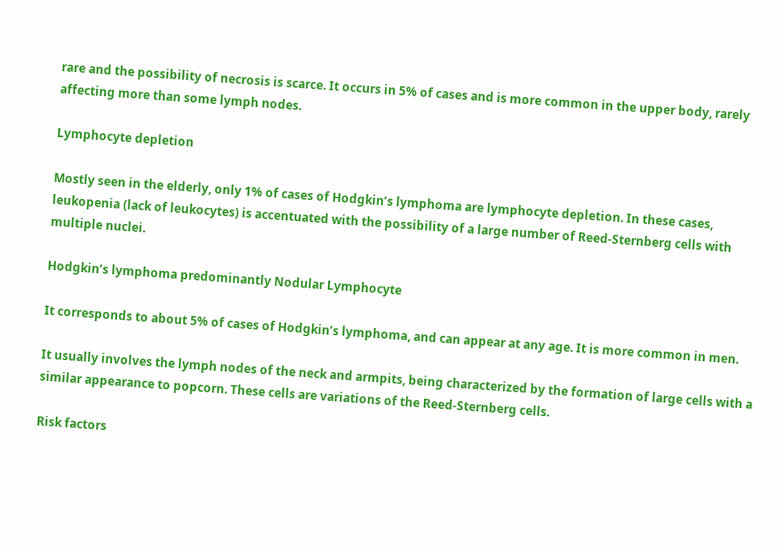rare and the possibility of necrosis is scarce. It occurs in 5% of cases and is more common in the upper body, rarely affecting more than some lymph nodes.

Lymphocyte depletion

Mostly seen in the elderly, only 1% of cases of Hodgkin’s lymphoma are lymphocyte depletion. In these cases, leukopenia (lack of leukocytes) is accentuated with the possibility of a large number of Reed-Sternberg cells with multiple nuclei.

Hodgkin’s lymphoma predominantly Nodular Lymphocyte

It corresponds to about 5% of cases of Hodgkin’s lymphoma, and can appear at any age. It is more common in men.

It usually involves the lymph nodes of the neck and armpits, being characterized by the formation of large cells with a similar appearance to popcorn. These cells are variations of the Reed-Sternberg cells.

Risk factors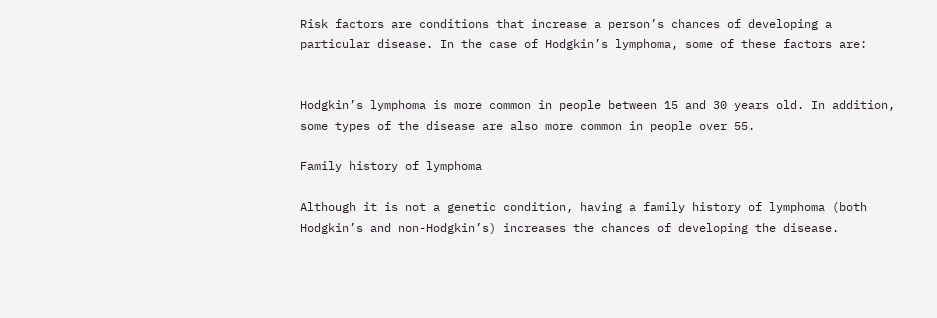Risk factors are conditions that increase a person’s chances of developing a particular disease. In the case of Hodgkin’s lymphoma, some of these factors are:


Hodgkin’s lymphoma is more common in people between 15 and 30 years old. In addition, some types of the disease are also more common in people over 55.

Family history of lymphoma

Although it is not a genetic condition, having a family history of lymphoma (both Hodgkin’s and non-Hodgkin’s) increases the chances of developing the disease.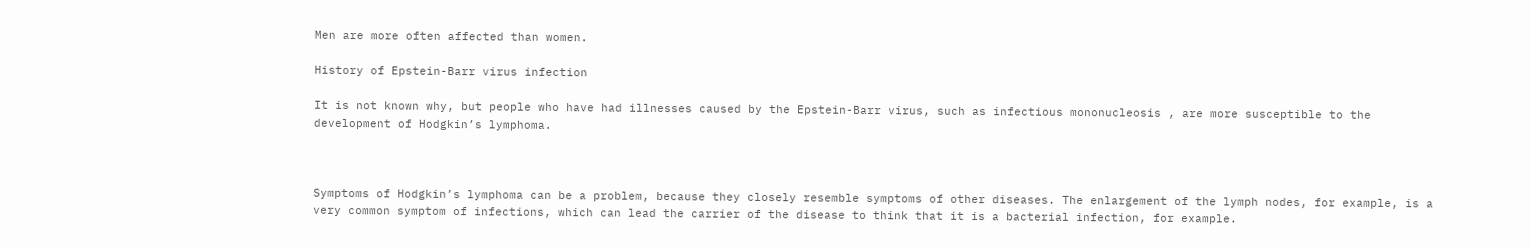Men are more often affected than women.

History of Epstein-Barr virus infection

It is not known why, but people who have had illnesses caused by the Epstein-Barr virus, such as infectious mononucleosis , are more susceptible to the development of Hodgkin’s lymphoma.



Symptoms of Hodgkin’s lymphoma can be a problem, because they closely resemble symptoms of other diseases. The enlargement of the lymph nodes, for example, is a very common symptom of infections, which can lead the carrier of the disease to think that it is a bacterial infection, for example.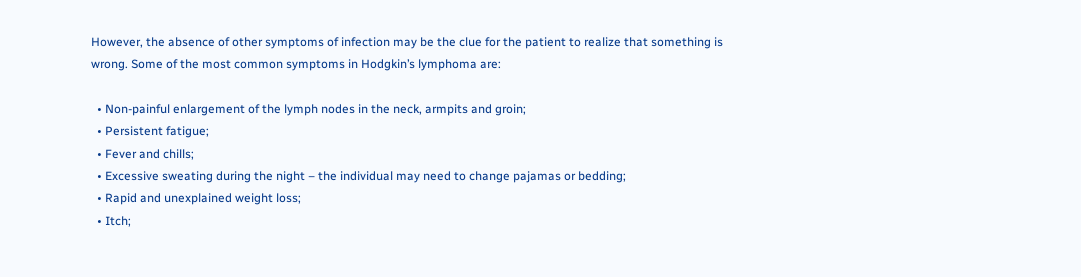However, the absence of other symptoms of infection may be the clue for the patient to realize that something is wrong. Some of the most common symptoms in Hodgkin’s lymphoma are:

  • Non-painful enlargement of the lymph nodes in the neck, armpits and groin;
  • Persistent fatigue;
  • Fever and chills;
  • Excessive sweating during the night – the individual may need to change pajamas or bedding;
  • Rapid and unexplained weight loss;
  • Itch;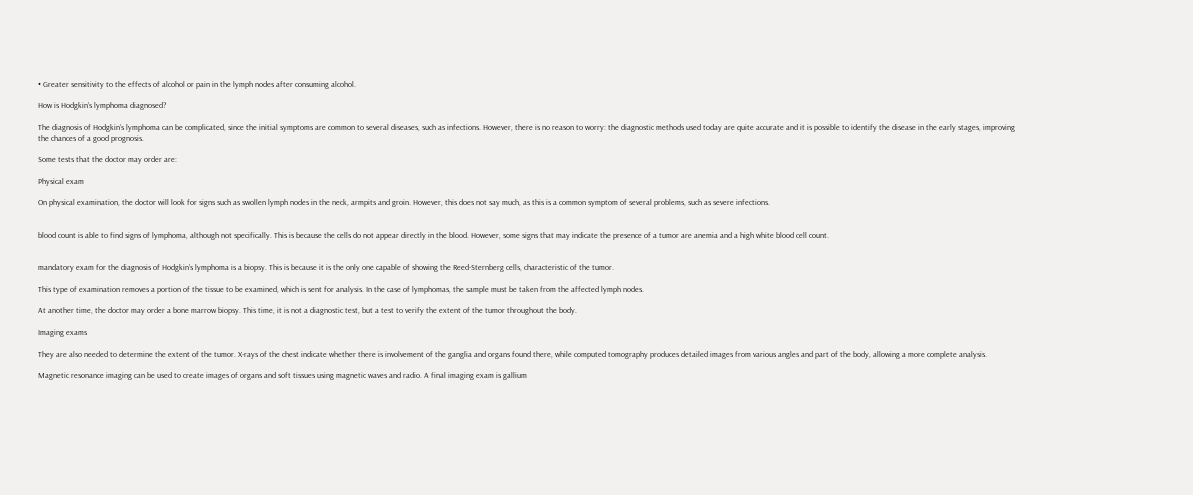• Greater sensitivity to the effects of alcohol or pain in the lymph nodes after consuming alcohol.

How is Hodgkin’s lymphoma diagnosed?

The diagnosis of Hodgkin’s lymphoma can be complicated, since the initial symptoms are common to several diseases, such as infections. However, there is no reason to worry: the diagnostic methods used today are quite accurate and it is possible to identify the disease in the early stages, improving the chances of a good prognosis.

Some tests that the doctor may order are:

Physical exam

On physical examination, the doctor will look for signs such as swollen lymph nodes in the neck, armpits and groin. However, this does not say much, as this is a common symptom of several problems, such as severe infections.


blood count is able to find signs of lymphoma, although not specifically. This is because the cells do not appear directly in the blood. However, some signs that may indicate the presence of a tumor are anemia and a high white blood cell count.


mandatory exam for the diagnosis of Hodgkin’s lymphoma is a biopsy. This is because it is the only one capable of showing the Reed-Sternberg cells, characteristic of the tumor.

This type of examination removes a portion of the tissue to be examined, which is sent for analysis. In the case of lymphomas, the sample must be taken from the affected lymph nodes.

At another time, the doctor may order a bone marrow biopsy. This time, it is not a diagnostic test, but a test to verify the extent of the tumor throughout the body.

Imaging exams

They are also needed to determine the extent of the tumor. X-rays of the chest indicate whether there is involvement of the ganglia and organs found there, while computed tomography produces detailed images from various angles and part of the body, allowing a more complete analysis.

Magnetic resonance imaging can be used to create images of organs and soft tissues using magnetic waves and radio. A final imaging exam is gallium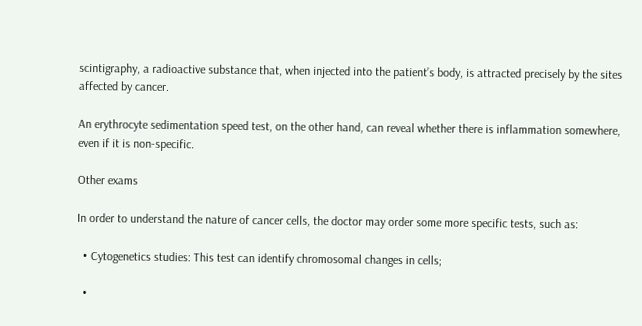scintigraphy, a radioactive substance that, when injected into the patient’s body, is attracted precisely by the sites affected by cancer.

An erythrocyte sedimentation speed test, on the other hand, can reveal whether there is inflammation somewhere, even if it is non-specific.

Other exams

In order to understand the nature of cancer cells, the doctor may order some more specific tests, such as:

  • Cytogenetics studies: This test can identify chromosomal changes in cells;

  •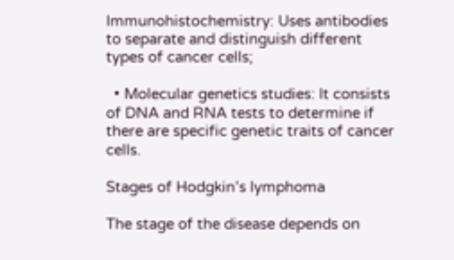Immunohistochemistry: Uses antibodies to separate and distinguish different types of cancer cells;

  • Molecular genetics studies: It consists of DNA and RNA tests to determine if there are specific genetic traits of cancer cells.

Stages of Hodgkin’s lymphoma

The stage of the disease depends on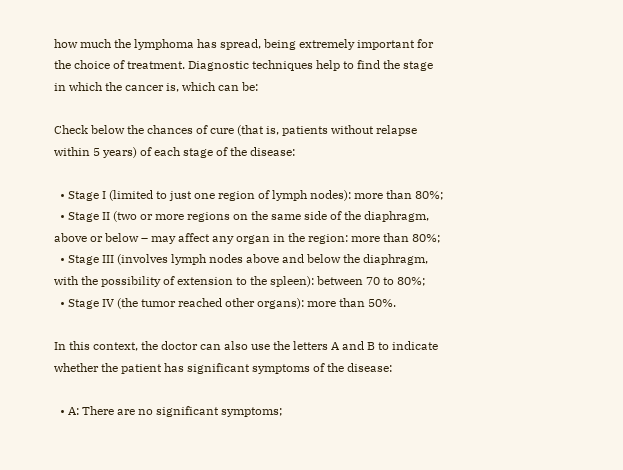how much the lymphoma has spread, being extremely important for the choice of treatment. Diagnostic techniques help to find the stage in which the cancer is, which can be:

Check below the chances of cure (that is, patients without relapse within 5 years) of each stage of the disease:

  • Stage I (limited to just one region of lymph nodes): more than 80%;
  • Stage II (two or more regions on the same side of the diaphragm, above or below – may affect any organ in the region: more than 80%;
  • Stage III (involves lymph nodes above and below the diaphragm, with the possibility of extension to the spleen): between 70 to 80%;
  • Stage IV (the tumor reached other organs): more than 50%.

In this context, the doctor can also use the letters A and B to indicate whether the patient has significant symptoms of the disease:

  • A: There are no significant symptoms;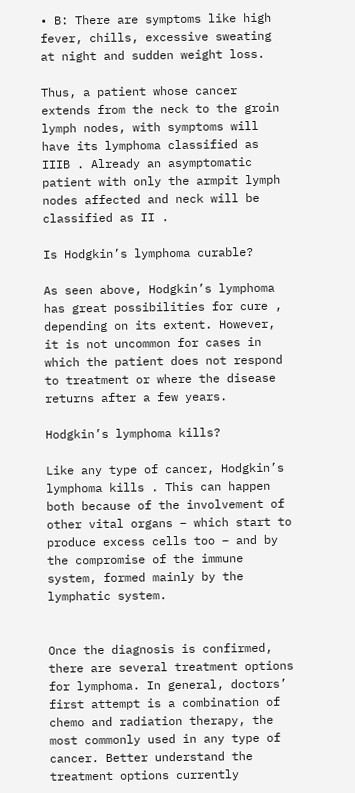• B: There are symptoms like high fever, chills, excessive sweating at night and sudden weight loss.

Thus, a patient whose cancer extends from the neck to the groin lymph nodes, with symptoms will have its lymphoma classified as IIIB . Already an asymptomatic patient with only the armpit lymph nodes affected and neck will be classified as II .

Is Hodgkin’s lymphoma curable?

As seen above, Hodgkin’s lymphoma has great possibilities for cure , depending on its extent. However, it is not uncommon for cases in which the patient does not respond to treatment or where the disease returns after a few years.

Hodgkin’s lymphoma kills?

Like any type of cancer, Hodgkin’s lymphoma kills . This can happen both because of the involvement of other vital organs – which start to produce excess cells too – and by the compromise of the immune system, formed mainly by the lymphatic system.


Once the diagnosis is confirmed, there are several treatment options for lymphoma. In general, doctors’ first attempt is a combination of chemo and radiation therapy, the most commonly used in any type of cancer. Better understand the treatment options currently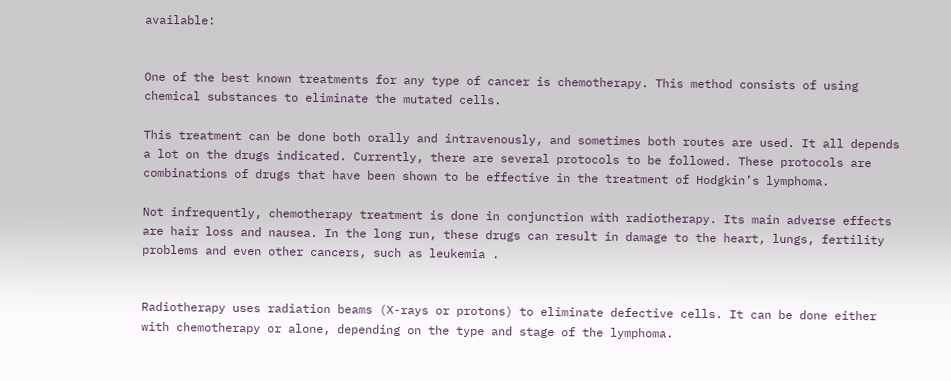available:


One of the best known treatments for any type of cancer is chemotherapy. This method consists of using chemical substances to eliminate the mutated cells.

This treatment can be done both orally and intravenously, and sometimes both routes are used. It all depends a lot on the drugs indicated. Currently, there are several protocols to be followed. These protocols are combinations of drugs that have been shown to be effective in the treatment of Hodgkin’s lymphoma.

Not infrequently, chemotherapy treatment is done in conjunction with radiotherapy. Its main adverse effects are hair loss and nausea. In the long run, these drugs can result in damage to the heart, lungs, fertility problems and even other cancers, such as leukemia .


Radiotherapy uses radiation beams (X-rays or protons) to eliminate defective cells. It can be done either with chemotherapy or alone, depending on the type and stage of the lymphoma.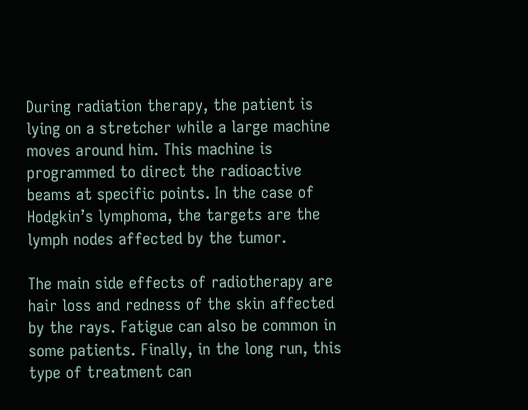During radiation therapy, the patient is lying on a stretcher while a large machine moves around him. This machine is programmed to direct the radioactive beams at specific points. In the case of Hodgkin’s lymphoma, the targets are the lymph nodes affected by the tumor.

The main side effects of radiotherapy are hair loss and redness of the skin affected by the rays. Fatigue can also be common in some patients. Finally, in the long run, this type of treatment can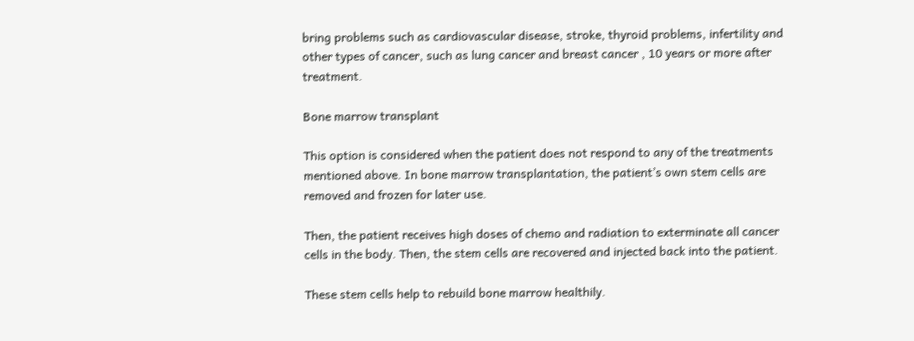bring problems such as cardiovascular disease, stroke, thyroid problems, infertility and other types of cancer, such as lung cancer and breast cancer , 10 years or more after treatment.

Bone marrow transplant

This option is considered when the patient does not respond to any of the treatments mentioned above. In bone marrow transplantation, the patient’s own stem cells are removed and frozen for later use.

Then, the patient receives high doses of chemo and radiation to exterminate all cancer cells in the body. Then, the stem cells are recovered and injected back into the patient.

These stem cells help to rebuild bone marrow healthily.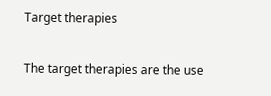Target therapies

The target therapies are the use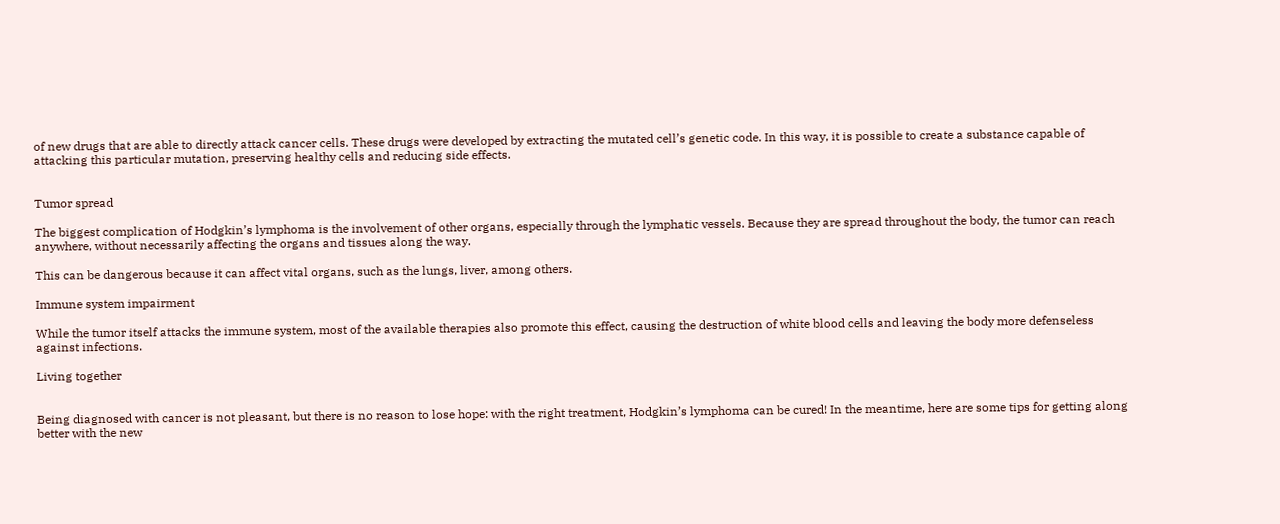of new drugs that are able to directly attack cancer cells. These drugs were developed by extracting the mutated cell’s genetic code. In this way, it is possible to create a substance capable of attacking this particular mutation, preserving healthy cells and reducing side effects.


Tumor spread

The biggest complication of Hodgkin’s lymphoma is the involvement of other organs, especially through the lymphatic vessels. Because they are spread throughout the body, the tumor can reach anywhere, without necessarily affecting the organs and tissues along the way.

This can be dangerous because it can affect vital organs, such as the lungs, liver, among others.

Immune system impairment

While the tumor itself attacks the immune system, most of the available therapies also promote this effect, causing the destruction of white blood cells and leaving the body more defenseless against infections.

Living together


Being diagnosed with cancer is not pleasant, but there is no reason to lose hope: with the right treatment, Hodgkin’s lymphoma can be cured! In the meantime, here are some tips for getting along better with the new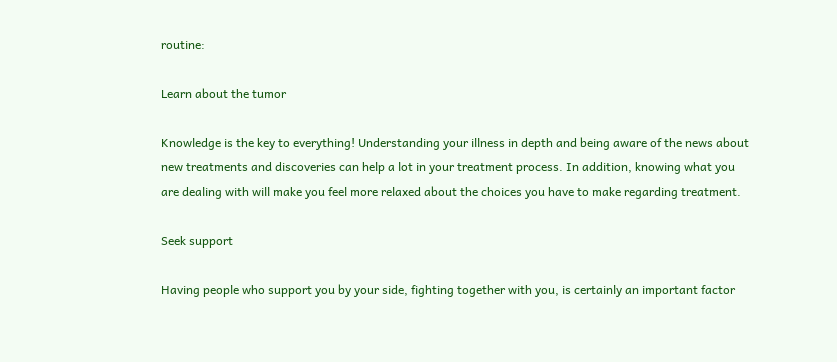routine:

Learn about the tumor

Knowledge is the key to everything! Understanding your illness in depth and being aware of the news about new treatments and discoveries can help a lot in your treatment process. In addition, knowing what you are dealing with will make you feel more relaxed about the choices you have to make regarding treatment.

Seek support

Having people who support you by your side, fighting together with you, is certainly an important factor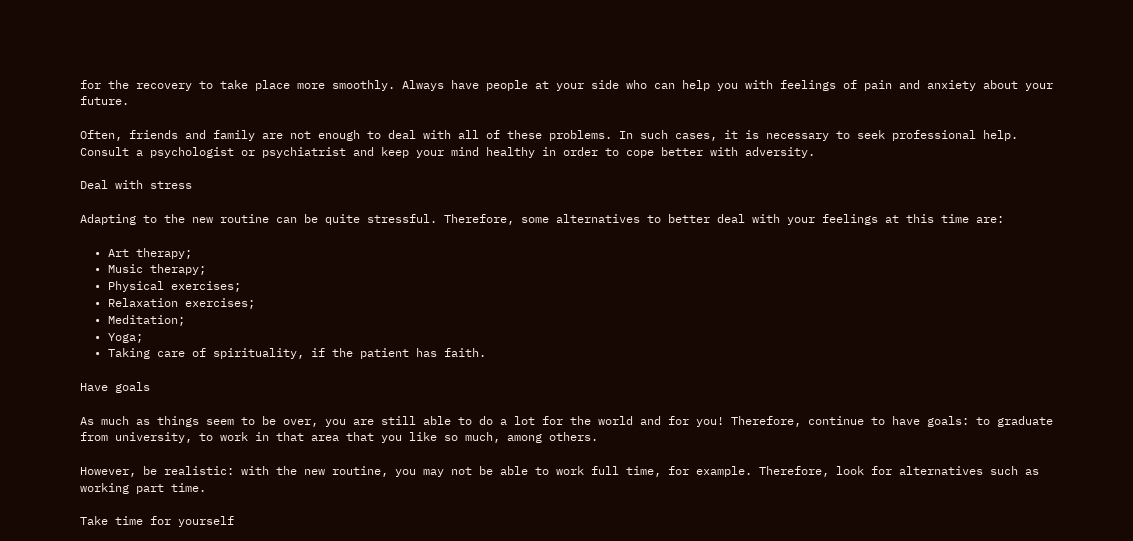for the recovery to take place more smoothly. Always have people at your side who can help you with feelings of pain and anxiety about your future.

Often, friends and family are not enough to deal with all of these problems. In such cases, it is necessary to seek professional help. Consult a psychologist or psychiatrist and keep your mind healthy in order to cope better with adversity.

Deal with stress

Adapting to the new routine can be quite stressful. Therefore, some alternatives to better deal with your feelings at this time are:

  • Art therapy;
  • Music therapy;
  • Physical exercises;
  • Relaxation exercises;
  • Meditation;
  • Yoga;
  • Taking care of spirituality, if the patient has faith.

Have goals

As much as things seem to be over, you are still able to do a lot for the world and for you! Therefore, continue to have goals: to graduate from university, to work in that area that you like so much, among others.

However, be realistic: with the new routine, you may not be able to work full time, for example. Therefore, look for alternatives such as working part time.

Take time for yourself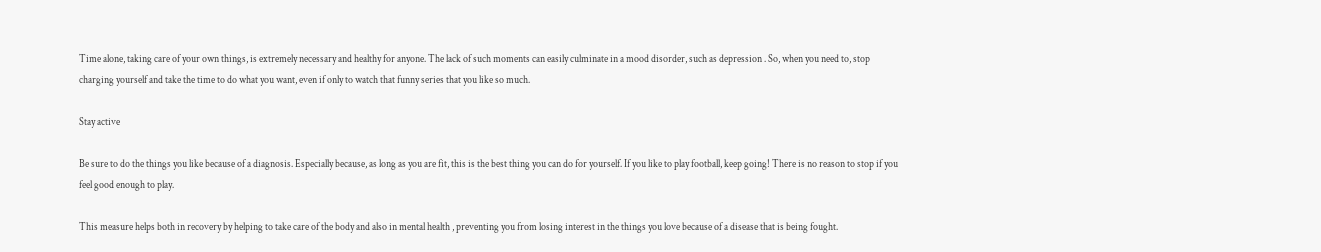Time alone, taking care of your own things, is extremely necessary and healthy for anyone. The lack of such moments can easily culminate in a mood disorder, such as depression . So, when you need to, stop charging yourself and take the time to do what you want, even if only to watch that funny series that you like so much.

Stay active

Be sure to do the things you like because of a diagnosis. Especially because, as long as you are fit, this is the best thing you can do for yourself. If you like to play football, keep going! There is no reason to stop if you feel good enough to play.

This measure helps both in recovery by helping to take care of the body and also in mental health , preventing you from losing interest in the things you love because of a disease that is being fought.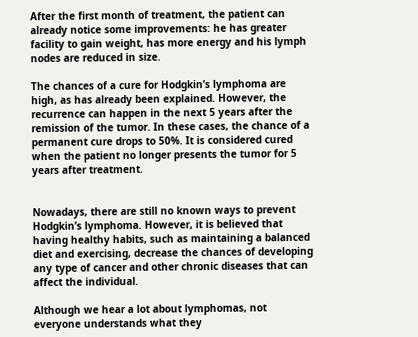After the first month of treatment, the patient can already notice some improvements: he has greater facility to gain weight, has more energy and his lymph nodes are reduced in size.

The chances of a cure for Hodgkin’s lymphoma are high, as has already been explained. However, the recurrence can happen in the next 5 years after the remission of the tumor. In these cases, the chance of a permanent cure drops to 50%. It is considered cured when the patient no longer presents the tumor for 5 years after treatment.


Nowadays, there are still no known ways to prevent Hodgkin’s lymphoma. However, it is believed that having healthy habits, such as maintaining a balanced diet and exercising, decrease the chances of developing any type of cancer and other chronic diseases that can affect the individual.

Although we hear a lot about lymphomas, not everyone understands what they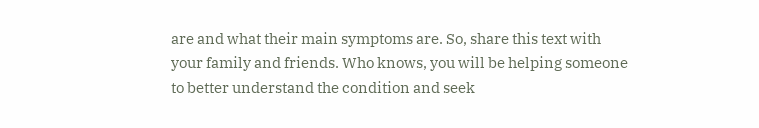are and what their main symptoms are. So, share this text with your family and friends. Who knows, you will be helping someone to better understand the condition and seek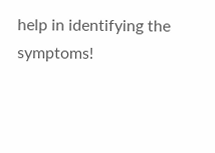help in identifying the symptoms!